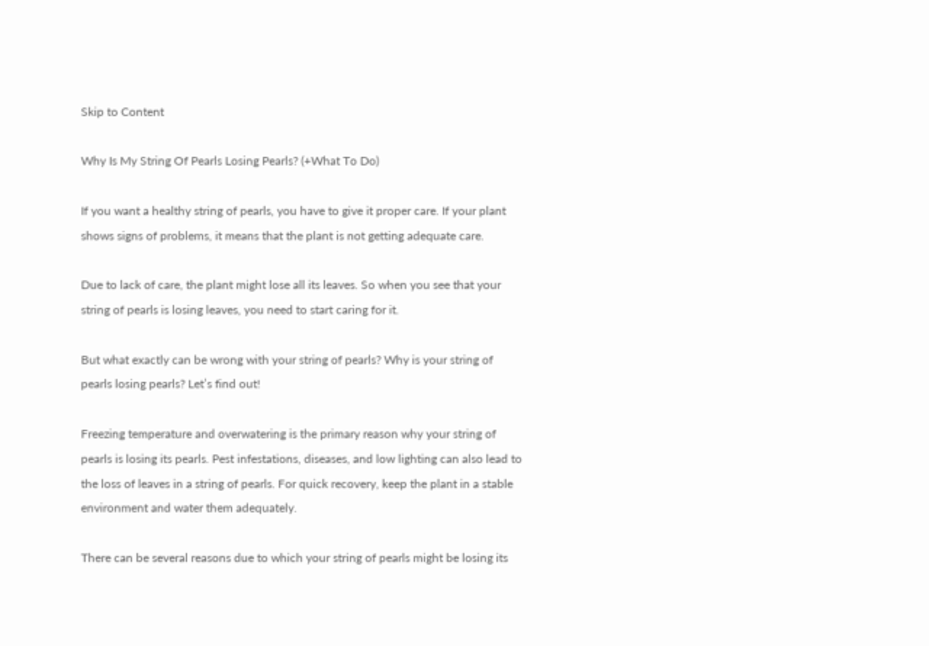Skip to Content

Why Is My String Of Pearls Losing Pearls? (+What To Do)

If you want a healthy string of pearls, you have to give it proper care. If your plant shows signs of problems, it means that the plant is not getting adequate care.

Due to lack of care, the plant might lose all its leaves. So when you see that your string of pearls is losing leaves, you need to start caring for it.

But what exactly can be wrong with your string of pearls? Why is your string of pearls losing pearls? Let’s find out!

Freezing temperature and overwatering is the primary reason why your string of pearls is losing its pearls. Pest infestations, diseases, and low lighting can also lead to the loss of leaves in a string of pearls. For quick recovery, keep the plant in a stable environment and water them adequately.

There can be several reasons due to which your string of pearls might be losing its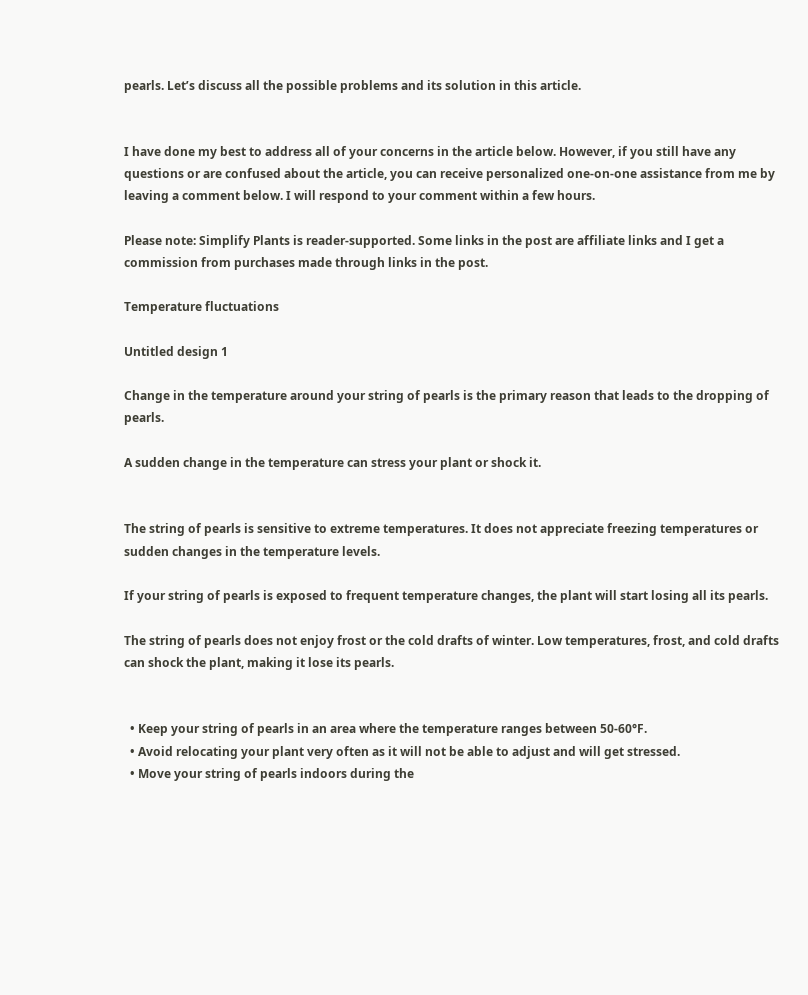pearls. Let’s discuss all the possible problems and its solution in this article.


I have done my best to address all of your concerns in the article below. However, if you still have any questions or are confused about the article, you can receive personalized one-on-one assistance from me by leaving a comment below. I will respond to your comment within a few hours.

Please note: Simplify Plants is reader-supported. Some links in the post are affiliate links and I get a commission from purchases made through links in the post.

Temperature fluctuations

Untitled design 1

Change in the temperature around your string of pearls is the primary reason that leads to the dropping of pearls.

A sudden change in the temperature can stress your plant or shock it.


The string of pearls is sensitive to extreme temperatures. It does not appreciate freezing temperatures or sudden changes in the temperature levels.

If your string of pearls is exposed to frequent temperature changes, the plant will start losing all its pearls.

The string of pearls does not enjoy frost or the cold drafts of winter. Low temperatures, frost, and cold drafts can shock the plant, making it lose its pearls.


  • Keep your string of pearls in an area where the temperature ranges between 50-60°F.
  • Avoid relocating your plant very often as it will not be able to adjust and will get stressed.
  • Move your string of pearls indoors during the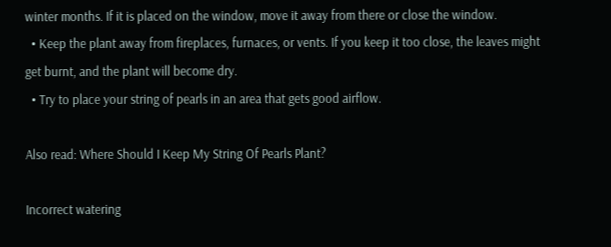winter months. If it is placed on the window, move it away from there or close the window.
  • Keep the plant away from fireplaces, furnaces, or vents. If you keep it too close, the leaves might get burnt, and the plant will become dry.
  • Try to place your string of pearls in an area that gets good airflow.

Also read: Where Should I Keep My String Of Pearls Plant?

Incorrect watering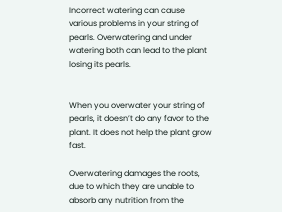Incorrect watering can cause various problems in your string of pearls. Overwatering and under watering both can lead to the plant losing its pearls.


When you overwater your string of pearls, it doesn’t do any favor to the plant. It does not help the plant grow fast.

Overwatering damages the roots, due to which they are unable to absorb any nutrition from the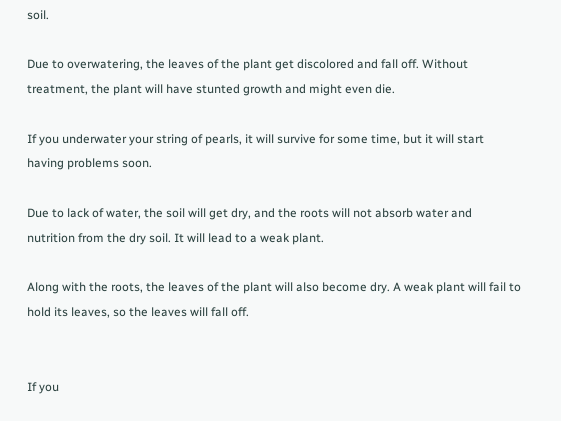soil.

Due to overwatering, the leaves of the plant get discolored and fall off. Without treatment, the plant will have stunted growth and might even die.

If you underwater your string of pearls, it will survive for some time, but it will start having problems soon.

Due to lack of water, the soil will get dry, and the roots will not absorb water and nutrition from the dry soil. It will lead to a weak plant.

Along with the roots, the leaves of the plant will also become dry. A weak plant will fail to hold its leaves, so the leaves will fall off.


If you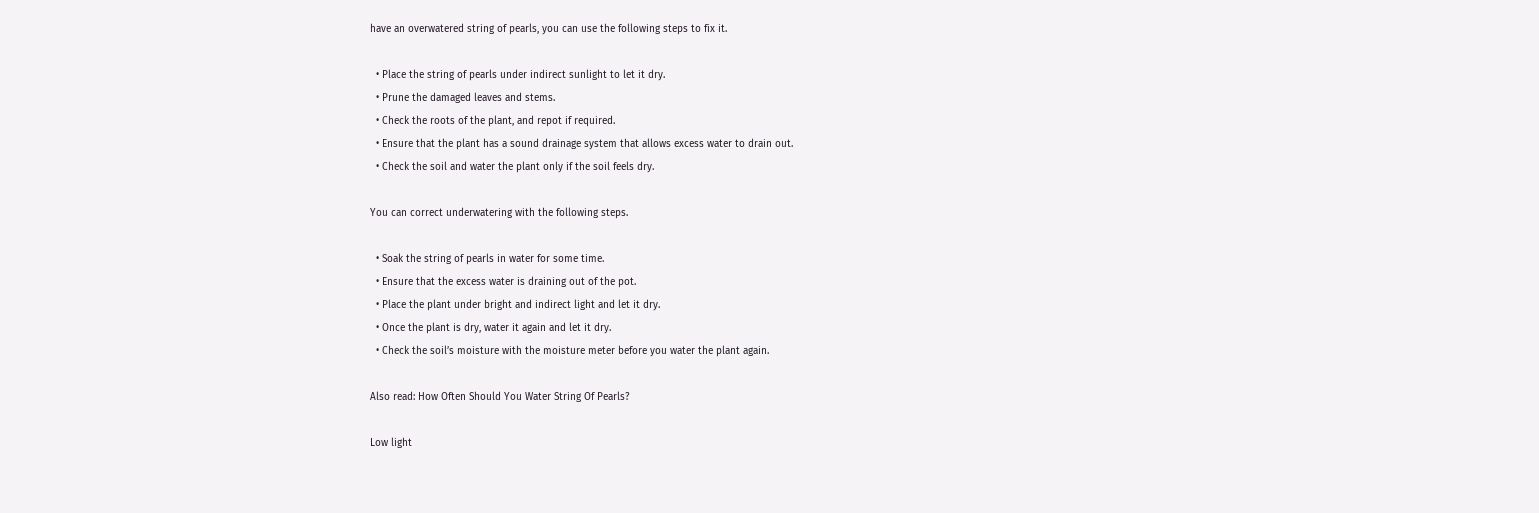have an overwatered string of pearls, you can use the following steps to fix it.

  • Place the string of pearls under indirect sunlight to let it dry.
  • Prune the damaged leaves and stems.
  • Check the roots of the plant, and repot if required.
  • Ensure that the plant has a sound drainage system that allows excess water to drain out.
  • Check the soil and water the plant only if the soil feels dry.

You can correct underwatering with the following steps.

  • Soak the string of pearls in water for some time.
  • Ensure that the excess water is draining out of the pot.
  • Place the plant under bright and indirect light and let it dry.
  • Once the plant is dry, water it again and let it dry.
  • Check the soil’s moisture with the moisture meter before you water the plant again.

Also read: How Often Should You Water String Of Pearls?

Low light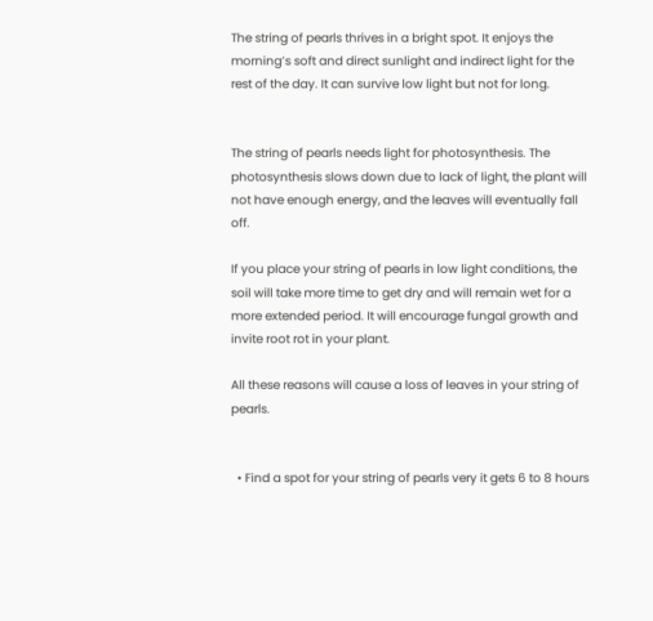The string of pearls thrives in a bright spot. It enjoys the morning’s soft and direct sunlight and indirect light for the rest of the day. It can survive low light but not for long.


The string of pearls needs light for photosynthesis. The photosynthesis slows down due to lack of light, the plant will not have enough energy, and the leaves will eventually fall off.

If you place your string of pearls in low light conditions, the soil will take more time to get dry and will remain wet for a more extended period. It will encourage fungal growth and invite root rot in your plant.

All these reasons will cause a loss of leaves in your string of pearls.


  • Find a spot for your string of pearls very it gets 6 to 8 hours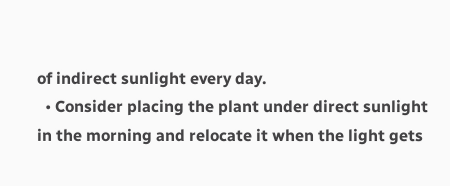of indirect sunlight every day.
  • Consider placing the plant under direct sunlight in the morning and relocate it when the light gets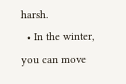harsh.
  • In the winter, you can move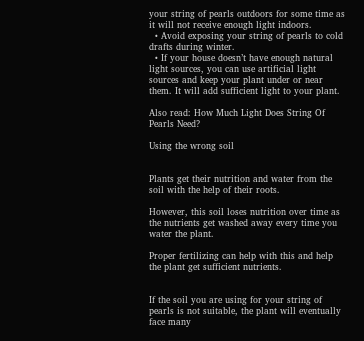your string of pearls outdoors for some time as it will not receive enough light indoors.
  • Avoid exposing your string of pearls to cold drafts during winter.
  • If your house doesn’t have enough natural light sources, you can use artificial light sources and keep your plant under or near them. It will add sufficient light to your plant.

Also read: How Much Light Does String Of Pearls Need?

Using the wrong soil


Plants get their nutrition and water from the soil with the help of their roots.

However, this soil loses nutrition over time as the nutrients get washed away every time you water the plant.

Proper fertilizing can help with this and help the plant get sufficient nutrients.


If the soil you are using for your string of pearls is not suitable, the plant will eventually face many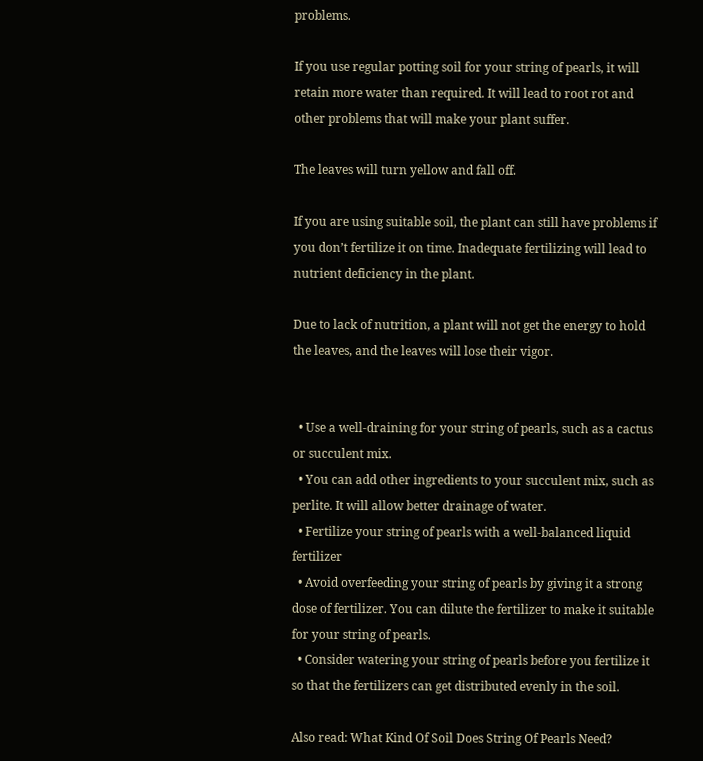problems.

If you use regular potting soil for your string of pearls, it will retain more water than required. It will lead to root rot and other problems that will make your plant suffer.

The leaves will turn yellow and fall off.

If you are using suitable soil, the plant can still have problems if you don’t fertilize it on time. Inadequate fertilizing will lead to nutrient deficiency in the plant.

Due to lack of nutrition, a plant will not get the energy to hold the leaves, and the leaves will lose their vigor.


  • Use a well-draining for your string of pearls, such as a cactus or succulent mix.
  • You can add other ingredients to your succulent mix, such as perlite. It will allow better drainage of water.
  • Fertilize your string of pearls with a well-balanced liquid fertilizer
  • Avoid overfeeding your string of pearls by giving it a strong dose of fertilizer. You can dilute the fertilizer to make it suitable for your string of pearls.
  • Consider watering your string of pearls before you fertilize it so that the fertilizers can get distributed evenly in the soil.

Also read: What Kind Of Soil Does String Of Pearls Need?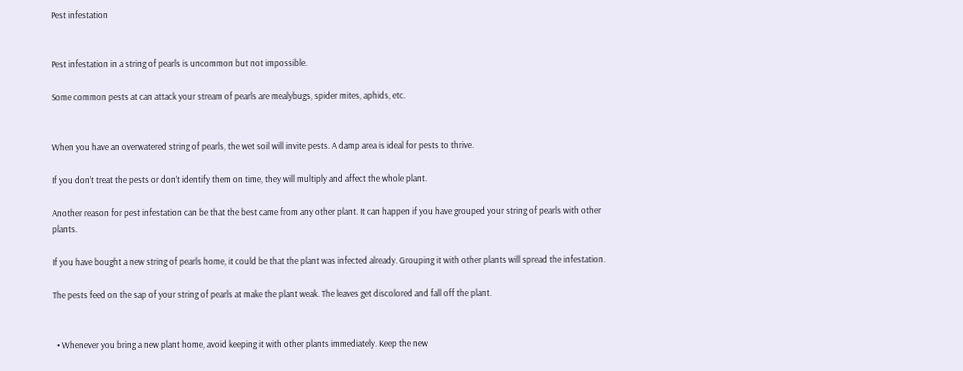Pest infestation


Pest infestation in a string of pearls is uncommon but not impossible.

Some common pests at can attack your stream of pearls are mealybugs, spider mites, aphids, etc.


When you have an overwatered string of pearls, the wet soil will invite pests. A damp area is ideal for pests to thrive.

If you don’t treat the pests or don’t identify them on time, they will multiply and affect the whole plant.

Another reason for pest infestation can be that the best came from any other plant. It can happen if you have grouped your string of pearls with other plants.

If you have bought a new string of pearls home, it could be that the plant was infected already. Grouping it with other plants will spread the infestation.

The pests feed on the sap of your string of pearls at make the plant weak. The leaves get discolored and fall off the plant.


  • Whenever you bring a new plant home, avoid keeping it with other plants immediately. Keep the new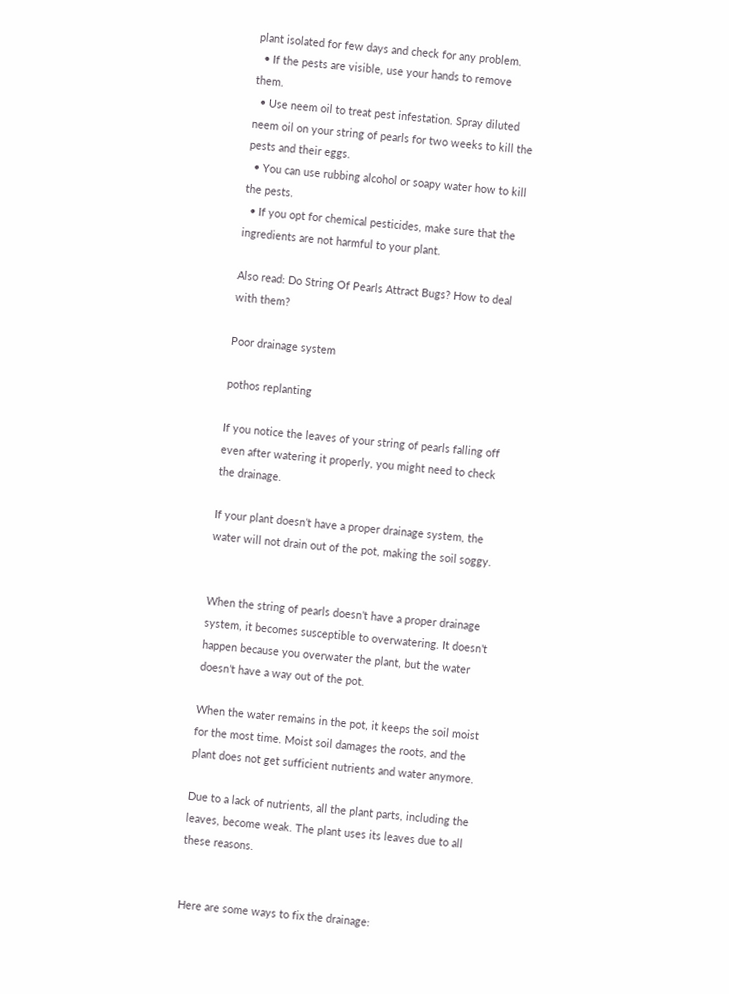plant isolated for few days and check for any problem.
  • If the pests are visible, use your hands to remove them.
  • Use neem oil to treat pest infestation. Spray diluted neem oil on your string of pearls for two weeks to kill the pests and their eggs.
  • You can use rubbing alcohol or soapy water how to kill the pests.
  • If you opt for chemical pesticides, make sure that the ingredients are not harmful to your plant.

Also read: Do String Of Pearls Attract Bugs? How to deal with them?

Poor drainage system

pothos replanting

If you notice the leaves of your string of pearls falling off even after watering it properly, you might need to check the drainage.

If your plant doesn’t have a proper drainage system, the water will not drain out of the pot, making the soil soggy.


When the string of pearls doesn’t have a proper drainage system, it becomes susceptible to overwatering. It doesn’t happen because you overwater the plant, but the water doesn’t have a way out of the pot.

When the water remains in the pot, it keeps the soil moist for the most time. Moist soil damages the roots, and the plant does not get sufficient nutrients and water anymore.

Due to a lack of nutrients, all the plant parts, including the leaves, become weak. The plant uses its leaves due to all these reasons.


Here are some ways to fix the drainage: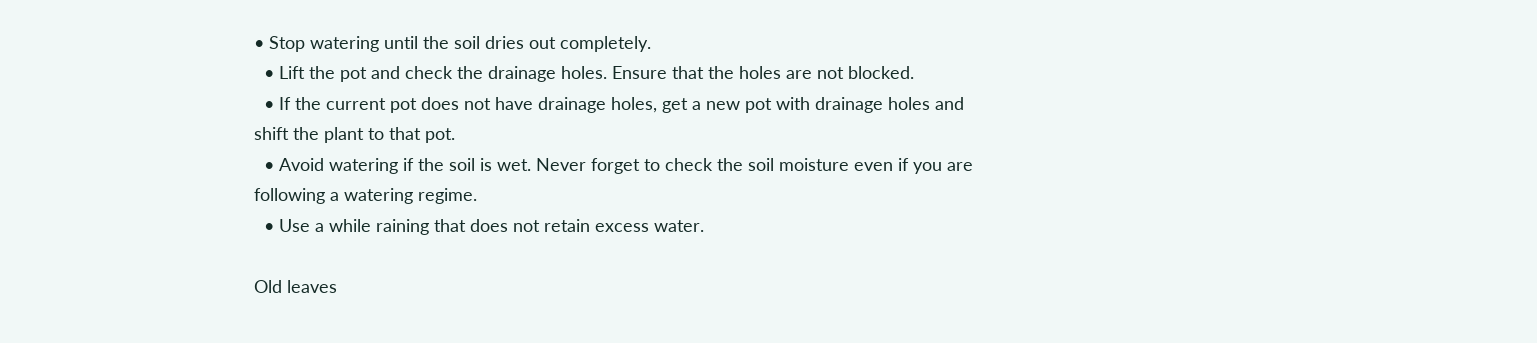• Stop watering until the soil dries out completely.
  • Lift the pot and check the drainage holes. Ensure that the holes are not blocked.
  • If the current pot does not have drainage holes, get a new pot with drainage holes and shift the plant to that pot.
  • Avoid watering if the soil is wet. Never forget to check the soil moisture even if you are following a watering regime.
  • Use a while raining that does not retain excess water.

Old leaves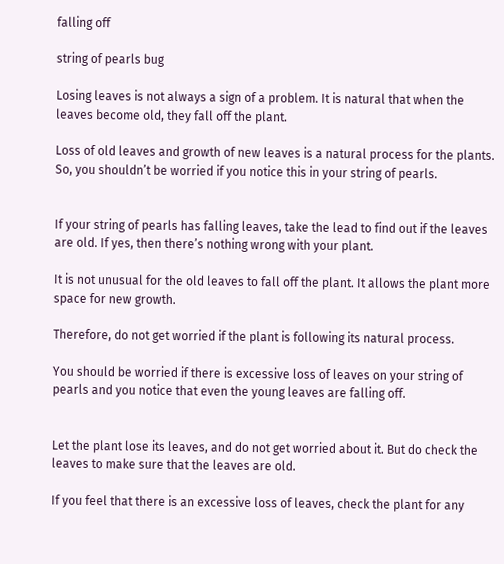falling off

string of pearls bug

Losing leaves is not always a sign of a problem. It is natural that when the leaves become old, they fall off the plant.

Loss of old leaves and growth of new leaves is a natural process for the plants. So, you shouldn’t be worried if you notice this in your string of pearls.


If your string of pearls has falling leaves, take the lead to find out if the leaves are old. If yes, then there’s nothing wrong with your plant.

It is not unusual for the old leaves to fall off the plant. It allows the plant more space for new growth.

Therefore, do not get worried if the plant is following its natural process.

You should be worried if there is excessive loss of leaves on your string of pearls and you notice that even the young leaves are falling off.


Let the plant lose its leaves, and do not get worried about it. But do check the leaves to make sure that the leaves are old.

If you feel that there is an excessive loss of leaves, check the plant for any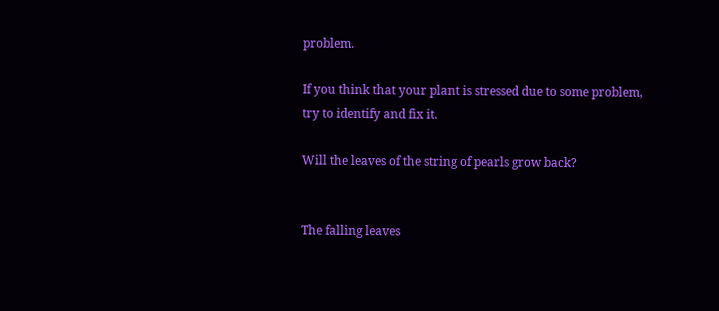problem.

If you think that your plant is stressed due to some problem, try to identify and fix it.

Will the leaves of the string of pearls grow back?


The falling leaves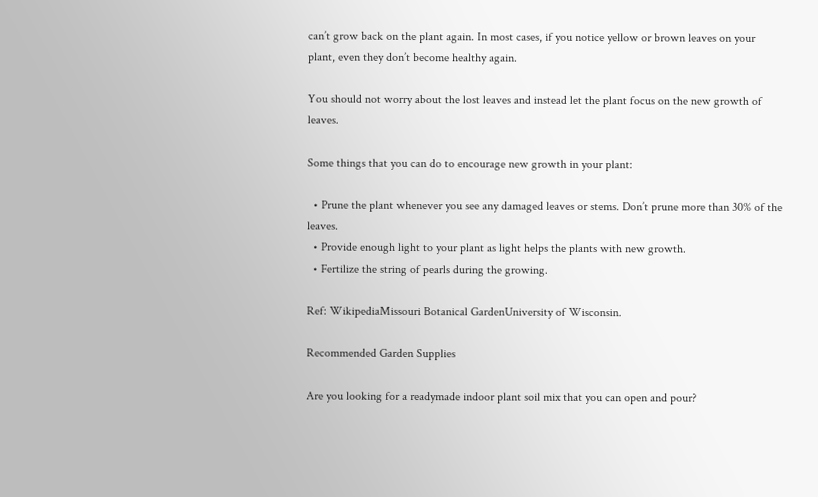can’t grow back on the plant again. In most cases, if you notice yellow or brown leaves on your plant, even they don’t become healthy again.

You should not worry about the lost leaves and instead let the plant focus on the new growth of leaves.

Some things that you can do to encourage new growth in your plant:

  • Prune the plant whenever you see any damaged leaves or stems. Don’t prune more than 30% of the leaves.
  • Provide enough light to your plant as light helps the plants with new growth.
  • Fertilize the string of pearls during the growing.

Ref: WikipediaMissouri Botanical GardenUniversity of Wisconsin.

Recommended Garden Supplies

Are you looking for a readymade indoor plant soil mix that you can open and pour?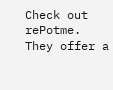Check out rePotme. They offer a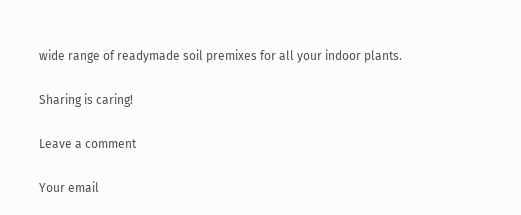wide range of readymade soil premixes for all your indoor plants.

Sharing is caring!

Leave a comment

Your email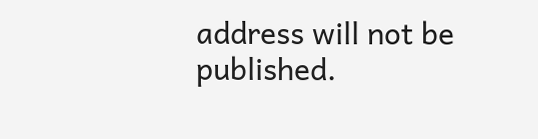address will not be published.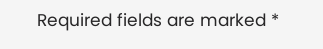Required fields are marked *